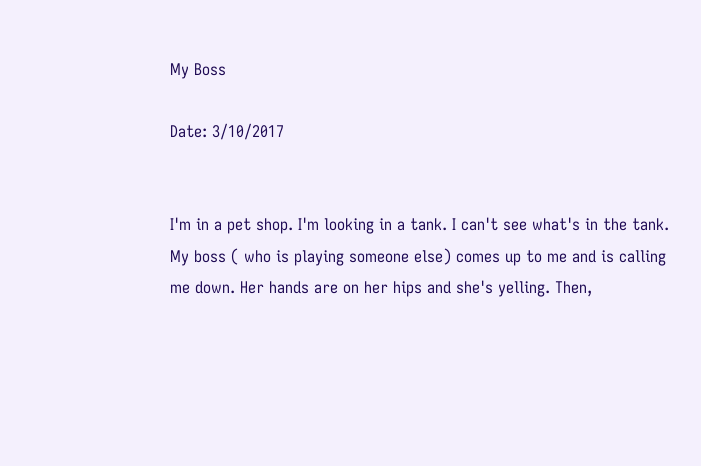My Boss

Date: 3/10/2017


I'm in a pet shop. I'm looking in a tank. I can't see what's in the tank. My boss ( who is playing someone else) comes up to me and is calling me down. Her hands are on her hips and she's yelling. Then,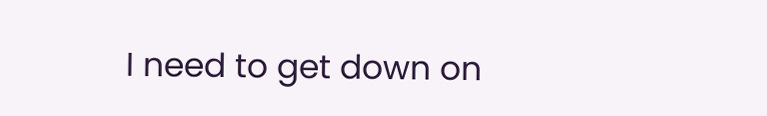I need to get down on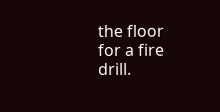the floor for a fire drill.